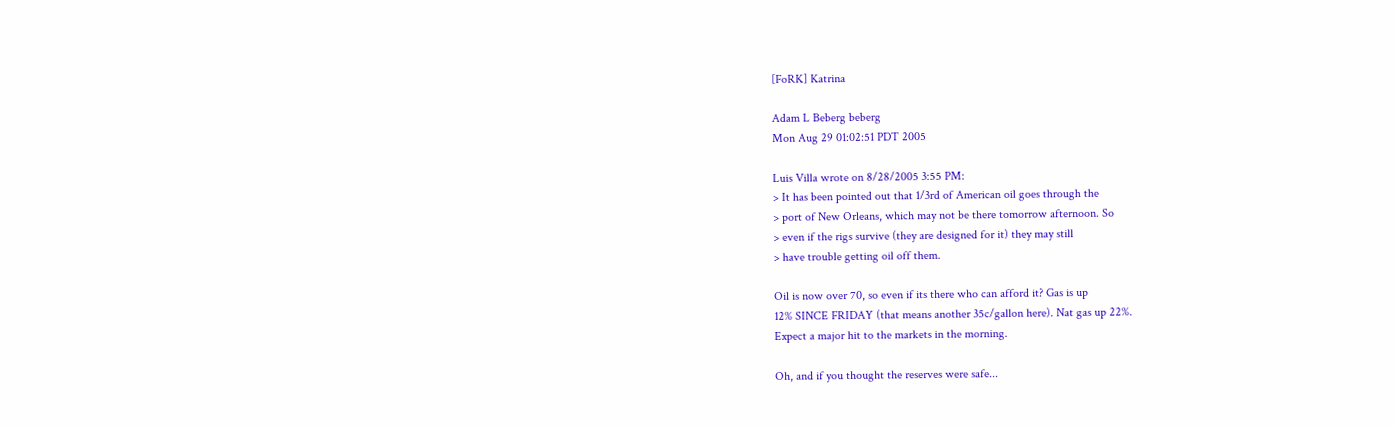[FoRK] Katrina

Adam L Beberg beberg
Mon Aug 29 01:02:51 PDT 2005

Luis Villa wrote on 8/28/2005 3:55 PM:
> It has been pointed out that 1/3rd of American oil goes through the
> port of New Orleans, which may not be there tomorrow afternoon. So
> even if the rigs survive (they are designed for it) they may still
> have trouble getting oil off them.

Oil is now over 70, so even if its there who can afford it? Gas is up
12% SINCE FRIDAY (that means another 35c/gallon here). Nat gas up 22%.
Expect a major hit to the markets in the morning.

Oh, and if you thought the reserves were safe...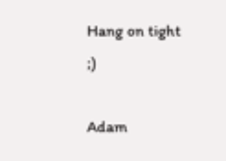Hang on tight ;)

Adam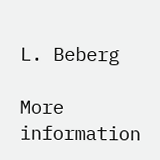L. Beberg

More information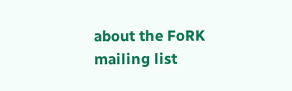about the FoRK mailing list